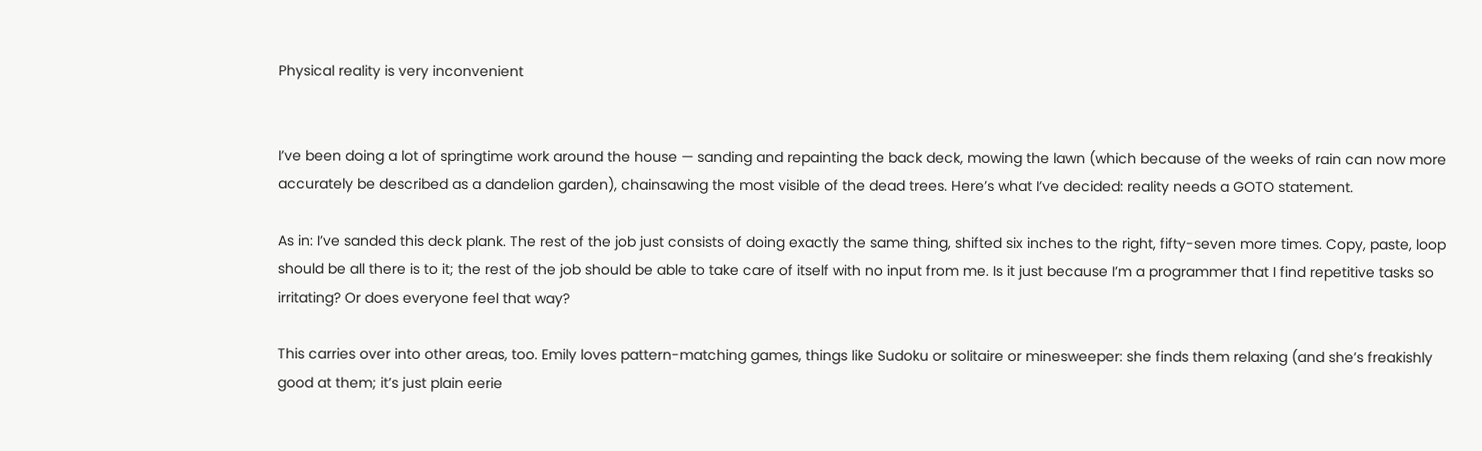Physical reality is very inconvenient


I’ve been doing a lot of springtime work around the house — sanding and repainting the back deck, mowing the lawn (which because of the weeks of rain can now more accurately be described as a dandelion garden), chainsawing the most visible of the dead trees. Here’s what I’ve decided: reality needs a GOTO statement.

As in: I’ve sanded this deck plank. The rest of the job just consists of doing exactly the same thing, shifted six inches to the right, fifty-seven more times. Copy, paste, loop should be all there is to it; the rest of the job should be able to take care of itself with no input from me. Is it just because I’m a programmer that I find repetitive tasks so irritating? Or does everyone feel that way?

This carries over into other areas, too. Emily loves pattern-matching games, things like Sudoku or solitaire or minesweeper: she finds them relaxing (and she’s freakishly good at them; it’s just plain eerie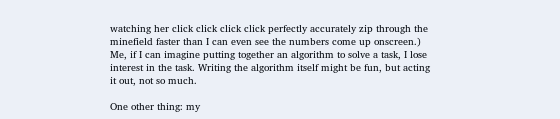watching her click click click click perfectly accurately zip through the minefield faster than I can even see the numbers come up onscreen.) Me, if I can imagine putting together an algorithm to solve a task, I lose interest in the task. Writing the algorithm itself might be fun, but acting it out, not so much.

One other thing: my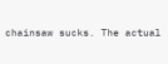chainsaw sucks. The actual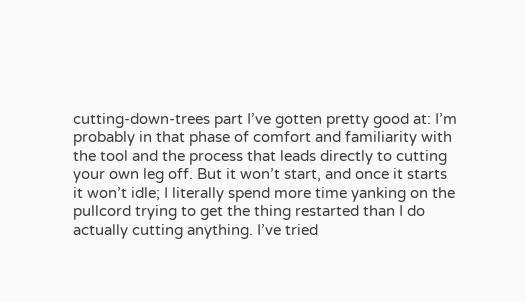cutting-down-trees part I’ve gotten pretty good at: I’m probably in that phase of comfort and familiarity with the tool and the process that leads directly to cutting your own leg off. But it won’t start, and once it starts it won’t idle; I literally spend more time yanking on the pullcord trying to get the thing restarted than I do actually cutting anything. I’ve tried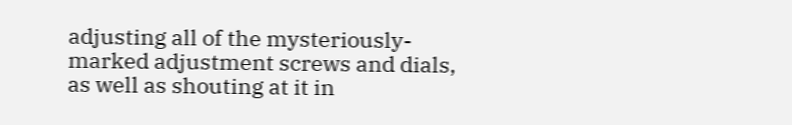adjusting all of the mysteriously-marked adjustment screws and dials, as well as shouting at it in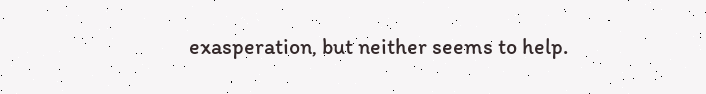exasperation, but neither seems to help.